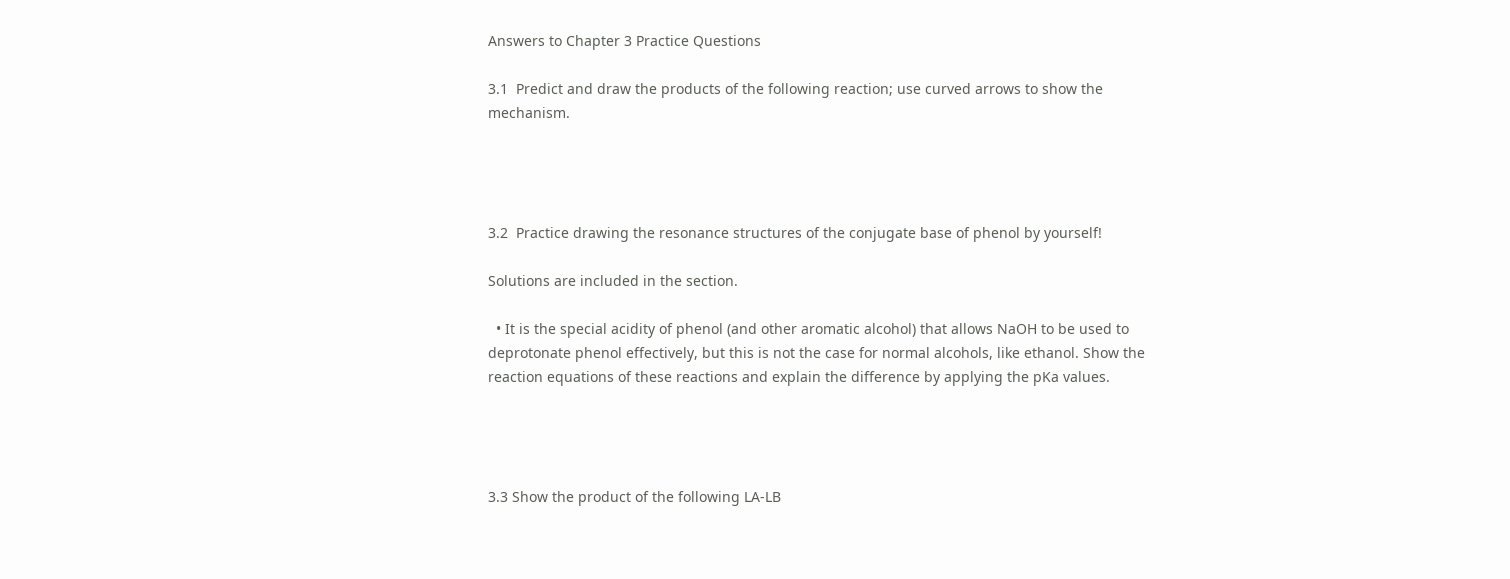Answers to Chapter 3 Practice Questions

3.1  Predict and draw the products of the following reaction; use curved arrows to show the mechanism.




3.2  Practice drawing the resonance structures of the conjugate base of phenol by yourself!

Solutions are included in the section.

  • It is the special acidity of phenol (and other aromatic alcohol) that allows NaOH to be used to deprotonate phenol effectively, but this is not the case for normal alcohols, like ethanol. Show the reaction equations of these reactions and explain the difference by applying the pKa values.




3.3 Show the product of the following LA-LB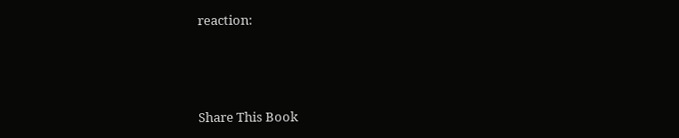reaction:




Share This Book